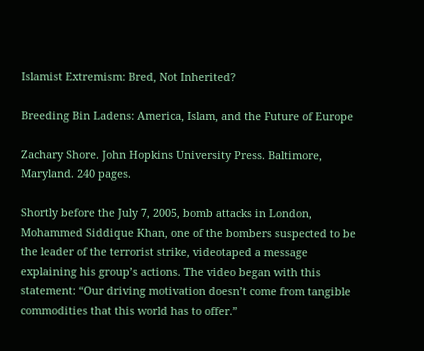Islamist Extremism: Bred, Not Inherited?

Breeding Bin Ladens: America, Islam, and the Future of Europe

Zachary Shore. John Hopkins University Press. Baltimore, Maryland. 240 pages.

Shortly before the July 7, 2005, bomb attacks in London, Mohammed Siddique Khan, one of the bombers suspected to be the leader of the terrorist strike, videotaped a message explaining his group’s actions. The video began with this statement: “Our driving motivation doesn’t come from tangible commodities that this world has to offer.”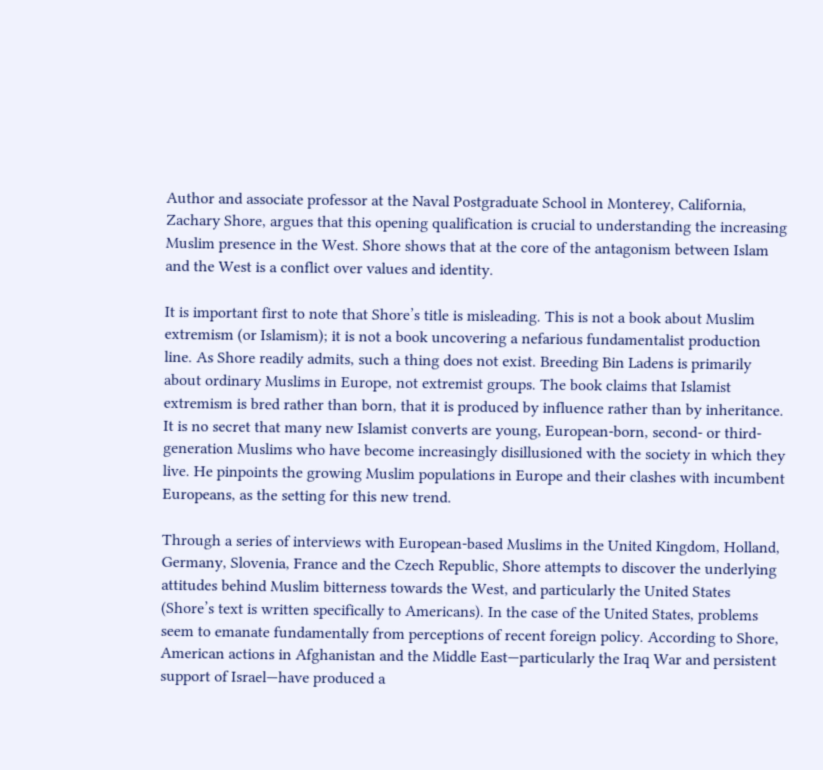Author and associate professor at the Naval Postgraduate School in Monterey, California, Zachary Shore, argues that this opening qualification is crucial to understanding the increasing Muslim presence in the West. Shore shows that at the core of the antagonism between Islam and the West is a conflict over values and identity.

It is important first to note that Shore’s title is misleading. This is not a book about Muslim extremism (or Islamism); it is not a book uncovering a nefarious fundamentalist production line. As Shore readily admits, such a thing does not exist. Breeding Bin Ladens is primarily about ordinary Muslims in Europe, not extremist groups. The book claims that Islamist extremism is bred rather than born, that it is produced by influence rather than by inheritance. It is no secret that many new Islamist converts are young, European-born, second- or third-generation Muslims who have become increasingly disillusioned with the society in which they live. He pinpoints the growing Muslim populations in Europe and their clashes with incumbent Europeans, as the setting for this new trend.

Through a series of interviews with European-based Muslims in the United Kingdom, Holland, Germany, Slovenia, France and the Czech Republic, Shore attempts to discover the underlying attitudes behind Muslim bitterness towards the West, and particularly the United States (Shore’s text is written specifically to Americans). In the case of the United States, problems seem to emanate fundamentally from perceptions of recent foreign policy. According to Shore, American actions in Afghanistan and the Middle East—particularly the Iraq War and persistent support of Israel—have produced a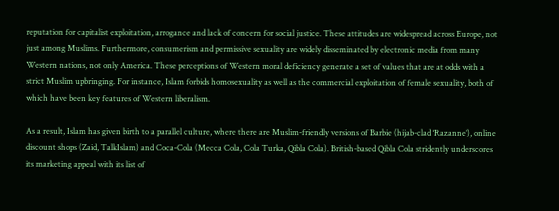reputation for capitalist exploitation, arrogance and lack of concern for social justice. These attitudes are widespread across Europe, not just among Muslims. Furthermore, consumerism and permissive sexuality are widely disseminated by electronic media from many Western nations, not only America. These perceptions of Western moral deficiency generate a set of values that are at odds with a strict Muslim upbringing. For instance, Islam forbids homosexuality as well as the commercial exploitation of female sexuality, both of which have been key features of Western liberalism.

As a result, Islam has given birth to a parallel culture, where there are Muslim-friendly versions of Barbie (hijab-clad ‘Razanne’), online discount shops (Zaid, TalkIslam) and Coca-Cola (Mecca Cola, Cola Turka, Qibla Cola). British-based Qibla Cola stridently underscores its marketing appeal with its list of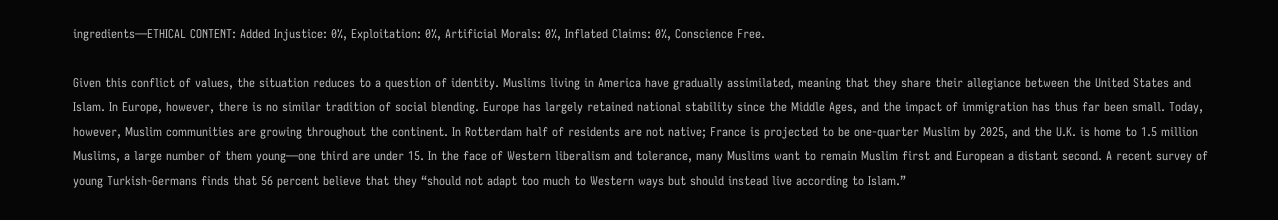ingredients—ETHICAL CONTENT: Added Injustice: 0%, Exploitation: 0%, Artificial Morals: 0%, Inflated Claims: 0%, Conscience Free.

Given this conflict of values, the situation reduces to a question of identity. Muslims living in America have gradually assimilated, meaning that they share their allegiance between the United States and Islam. In Europe, however, there is no similar tradition of social blending. Europe has largely retained national stability since the Middle Ages, and the impact of immigration has thus far been small. Today, however, Muslim communities are growing throughout the continent. In Rotterdam half of residents are not native; France is projected to be one-quarter Muslim by 2025, and the U.K. is home to 1.5 million Muslims, a large number of them young—one third are under 15. In the face of Western liberalism and tolerance, many Muslims want to remain Muslim first and European a distant second. A recent survey of young Turkish-Germans finds that 56 percent believe that they “should not adapt too much to Western ways but should instead live according to Islam.”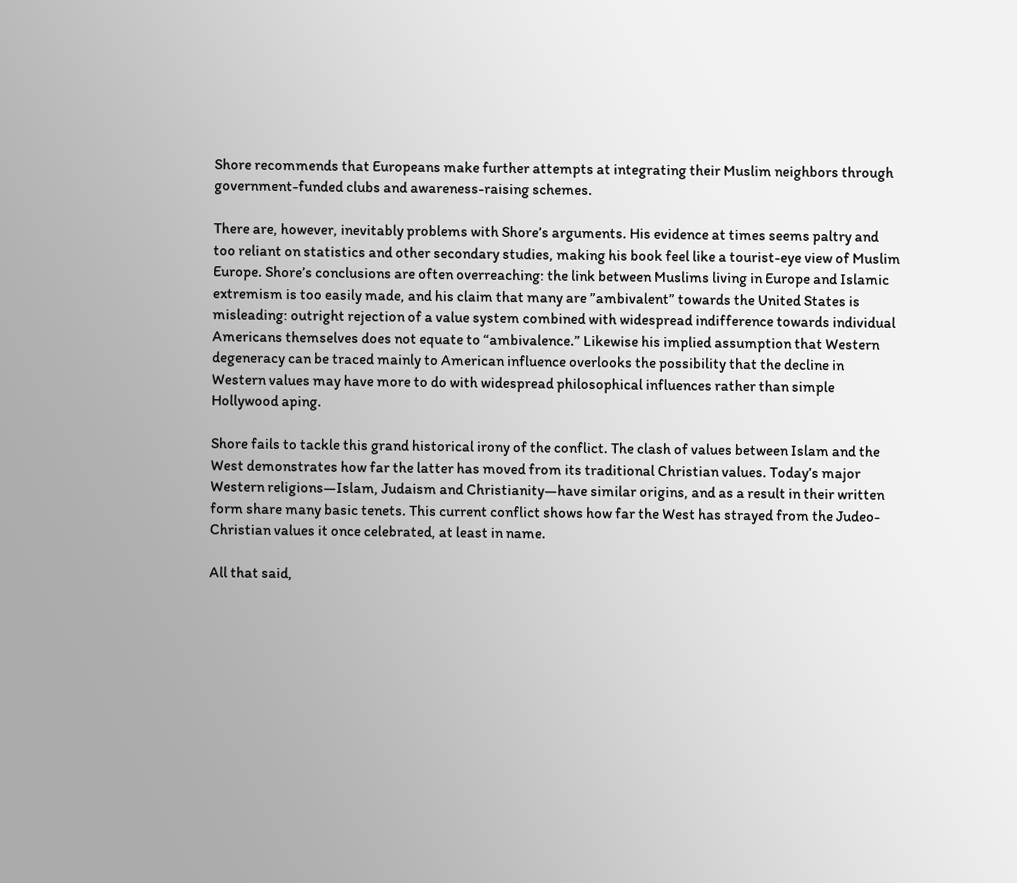Shore recommends that Europeans make further attempts at integrating their Muslim neighbors through government-funded clubs and awareness-raising schemes.

There are, however, inevitably problems with Shore’s arguments. His evidence at times seems paltry and too reliant on statistics and other secondary studies, making his book feel like a tourist-eye view of Muslim Europe. Shore’s conclusions are often overreaching: the link between Muslims living in Europe and Islamic extremism is too easily made, and his claim that many are ”ambivalent” towards the United States is misleading: outright rejection of a value system combined with widespread indifference towards individual Americans themselves does not equate to “ambivalence.” Likewise his implied assumption that Western degeneracy can be traced mainly to American influence overlooks the possibility that the decline in Western values may have more to do with widespread philosophical influences rather than simple Hollywood aping.

Shore fails to tackle this grand historical irony of the conflict. The clash of values between Islam and the West demonstrates how far the latter has moved from its traditional Christian values. Today’s major Western religions—Islam, Judaism and Christianity—have similar origins, and as a result in their written form share many basic tenets. This current conflict shows how far the West has strayed from the Judeo-Christian values it once celebrated, at least in name.

All that said,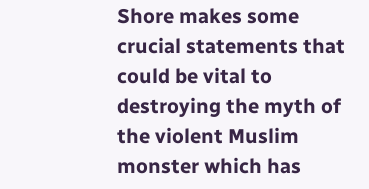Shore makes some crucial statements that could be vital to destroying the myth of the violent Muslim monster which has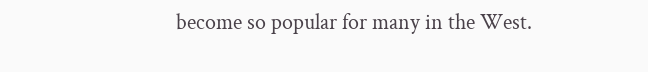become so popular for many in the West.